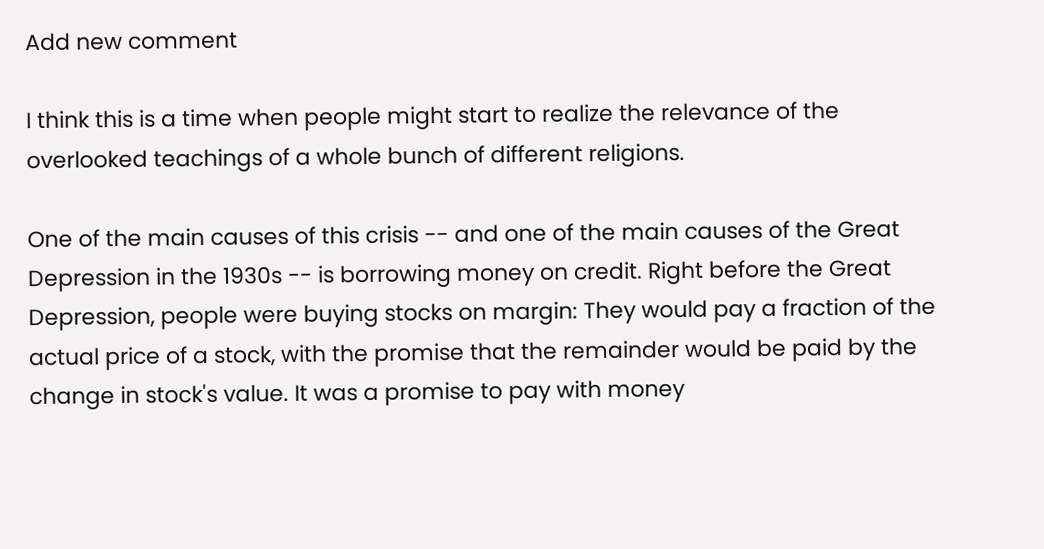Add new comment

I think this is a time when people might start to realize the relevance of the overlooked teachings of a whole bunch of different religions.

One of the main causes of this crisis -- and one of the main causes of the Great Depression in the 1930s -- is borrowing money on credit. Right before the Great Depression, people were buying stocks on margin: They would pay a fraction of the actual price of a stock, with the promise that the remainder would be paid by the change in stock's value. It was a promise to pay with money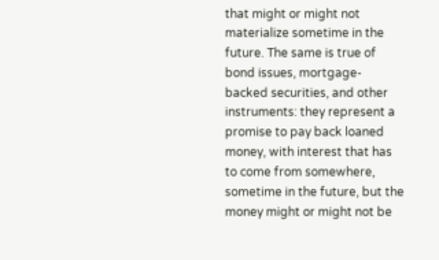that might or might not materialize sometime in the future. The same is true of bond issues, mortgage-backed securities, and other instruments: they represent a promise to pay back loaned money, with interest that has to come from somewhere, sometime in the future, but the money might or might not be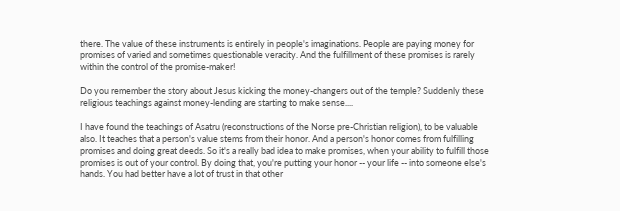there. The value of these instruments is entirely in people's imaginations. People are paying money for promises of varied and sometimes questionable veracity. And the fulfillment of these promises is rarely within the control of the promise-maker!

Do you remember the story about Jesus kicking the money-changers out of the temple? Suddenly these religious teachings against money-lending are starting to make sense....

I have found the teachings of Asatru (reconstructions of the Norse pre-Christian religion), to be valuable also. It teaches that a person's value stems from their honor. And a person's honor comes from fulfilling promises and doing great deeds. So it's a really bad idea to make promises, when your ability to fulfill those promises is out of your control. By doing that, you're putting your honor -- your life -- into someone else's hands. You had better have a lot of trust in that other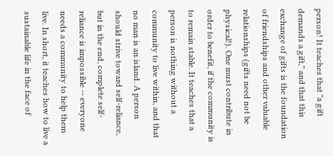person! It teaches that "a gift demands a gift," and that this exchange of gifts is the foundation of friendships and other valuable relationships (gifts need not be physical!). One must contribute in order to benefit, if the community is to remain stable. It teaches that a person is nothing without a community to live within, and that no man is an island. A person should strive toward self-reliance, but in the end, complete self-reliance is impossible -- everyone needs a community to help them live. In short, it teaches how to live a sustainable life in the face of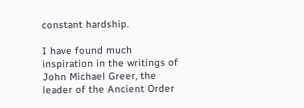constant hardship.

I have found much inspiration in the writings of John Michael Greer, the leader of the Ancient Order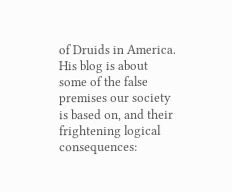of Druids in America. His blog is about some of the false premises our society is based on, and their frightening logical consequences: